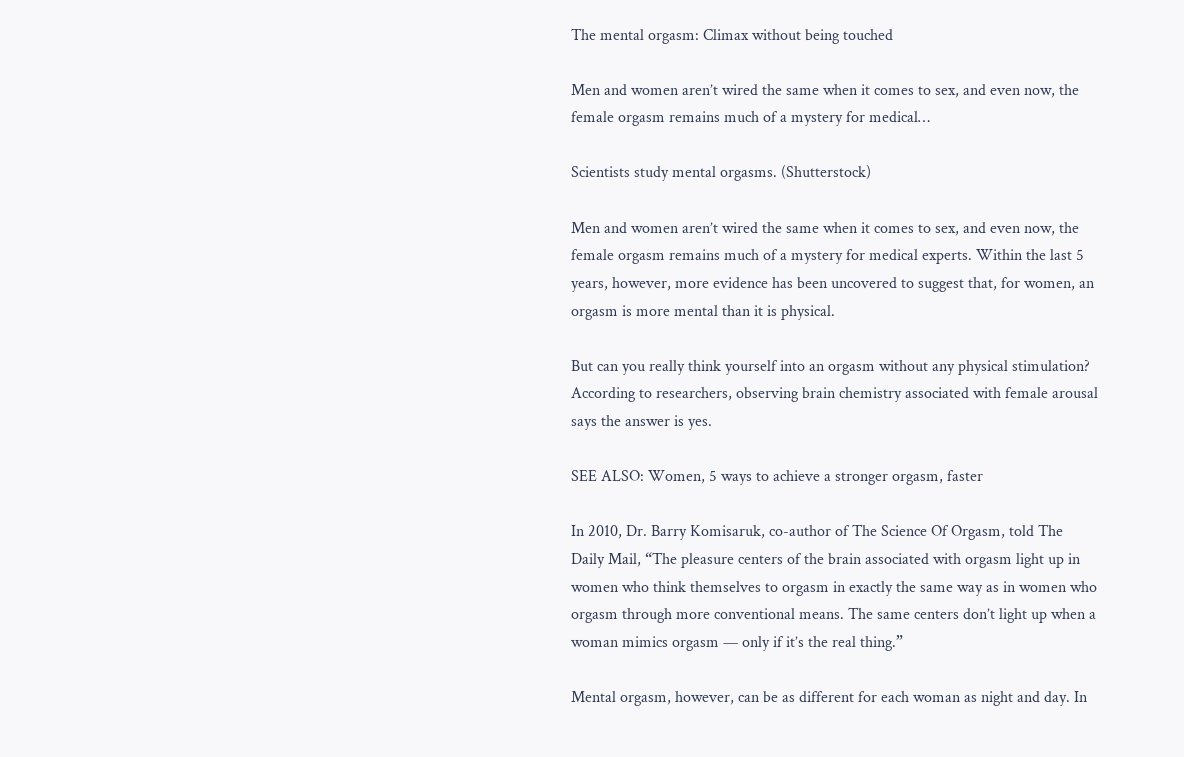The mental orgasm: Climax without being touched

Men and women aren’t wired the same when it comes to sex, and even now, the female orgasm remains much of a mystery for medical…

Scientists study mental orgasms. (Shutterstock)

Men and women aren’t wired the same when it comes to sex, and even now, the female orgasm remains much of a mystery for medical experts. Within the last 5 years, however, more evidence has been uncovered to suggest that, for women, an orgasm is more mental than it is physical.

But can you really think yourself into an orgasm without any physical stimulation? According to researchers, observing brain chemistry associated with female arousal says the answer is yes.

SEE ALSO: Women, 5 ways to achieve a stronger orgasm, faster

In 2010, Dr. Barry Komisaruk, co-author of The Science Of Orgasm, told The Daily Mail, “The pleasure centers of the brain associated with orgasm light up in women who think themselves to orgasm in exactly the same way as in women who orgasm through more conventional means. The same centers don’t light up when a woman mimics orgasm — only if it’s the real thing.”

Mental orgasm, however, can be as different for each woman as night and day. In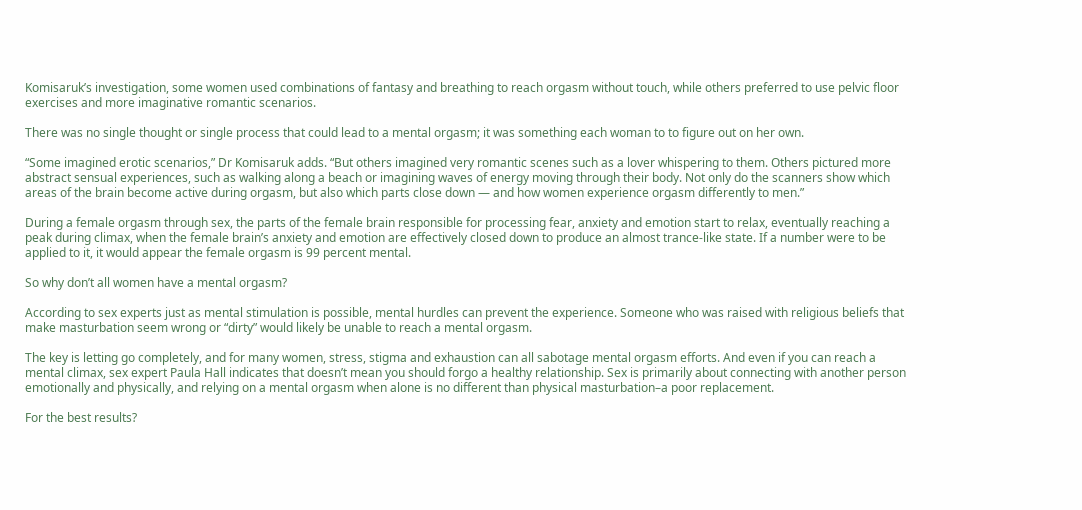Komisaruk’s investigation, some women used combinations of fantasy and breathing to reach orgasm without touch, while others preferred to use pelvic floor exercises and more imaginative romantic scenarios.

There was no single thought or single process that could lead to a mental orgasm; it was something each woman to to figure out on her own.

“Some imagined erotic scenarios,” Dr Komisaruk adds. “But others imagined very romantic scenes such as a lover whispering to them. Others pictured more abstract sensual experiences, such as walking along a beach or imagining waves of energy moving through their body. Not only do the scanners show which areas of the brain become active during orgasm, but also which parts close down — and how women experience orgasm differently to men.”

During a female orgasm through sex, the parts of the female brain responsible for processing fear, anxiety and emotion start to relax, eventually reaching a peak during climax, when the female brain’s anxiety and emotion are effectively closed down to produce an almost trance-like state. If a number were to be applied to it, it would appear the female orgasm is 99 percent mental.

So why don’t all women have a mental orgasm?

According to sex experts just as mental stimulation is possible, mental hurdles can prevent the experience. Someone who was raised with religious beliefs that make masturbation seem wrong or “dirty” would likely be unable to reach a mental orgasm.

The key is letting go completely, and for many women, stress, stigma and exhaustion can all sabotage mental orgasm efforts. And even if you can reach a mental climax, sex expert Paula Hall indicates that doesn’t mean you should forgo a healthy relationship. Sex is primarily about connecting with another person emotionally and physically, and relying on a mental orgasm when alone is no different than physical masturbation–a poor replacement.

For the best results?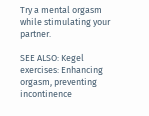Try a mental orgasm while stimulating your partner.

SEE ALSO: Kegel exercises: Enhancing orgasm, preventing incontinence